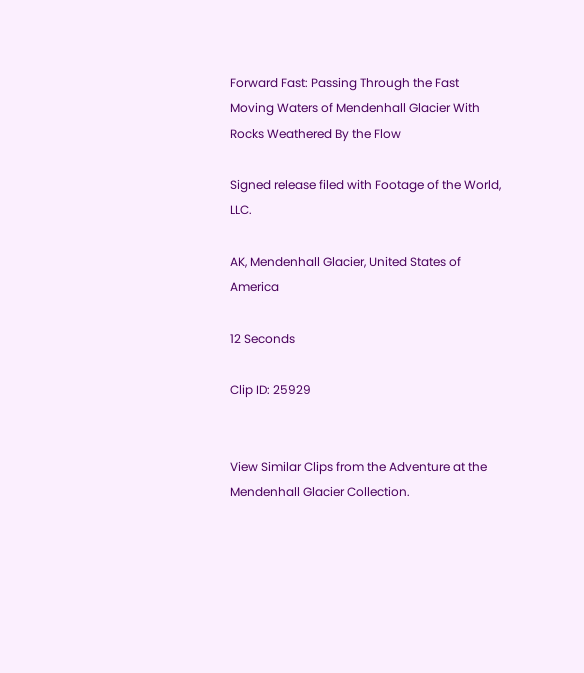Forward Fast: Passing Through the Fast Moving Waters of Mendenhall Glacier With Rocks Weathered By the Flow

Signed release filed with Footage of the World, LLC.

AK, Mendenhall Glacier, United States of America

12 Seconds

Clip ID: 25929


View Similar Clips from the Adventure at the Mendenhall Glacier Collection.